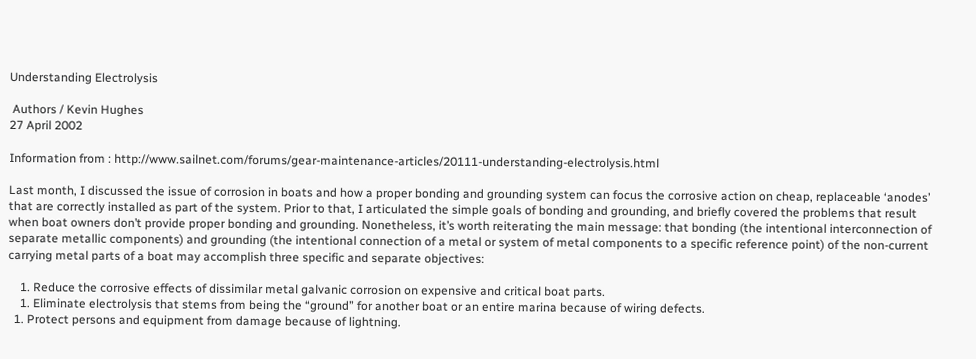Understanding Electrolysis

 Authors / Kevin Hughes
27 April 2002

Information from : http://www.sailnet.com/forums/gear-maintenance-articles/20111-understanding-electrolysis.html

Last month, I discussed the issue of corrosion in boats and how a proper bonding and grounding system can focus the corrosive action on cheap, replaceable ‘anodes’ that are correctly installed as part of the system. Prior to that, I articulated the simple goals of bonding and grounding, and briefly covered the problems that result when boat owners don’t provide proper bonding and grounding. Nonetheless, it’s worth reiterating the main message: that bonding (the intentional interconnection of separate metallic components) and grounding (the intentional connection of a metal or system of metal components to a specific reference point) of the non-current carrying metal parts of a boat may accomplish three specific and separate objectives:

    1. Reduce the corrosive effects of dissimilar metal galvanic corrosion on expensive and critical boat parts.
    1. Eliminate electrolysis that stems from being the “ground” for another boat or an entire marina because of wiring defects.
  1. Protect persons and equipment from damage because of lightning.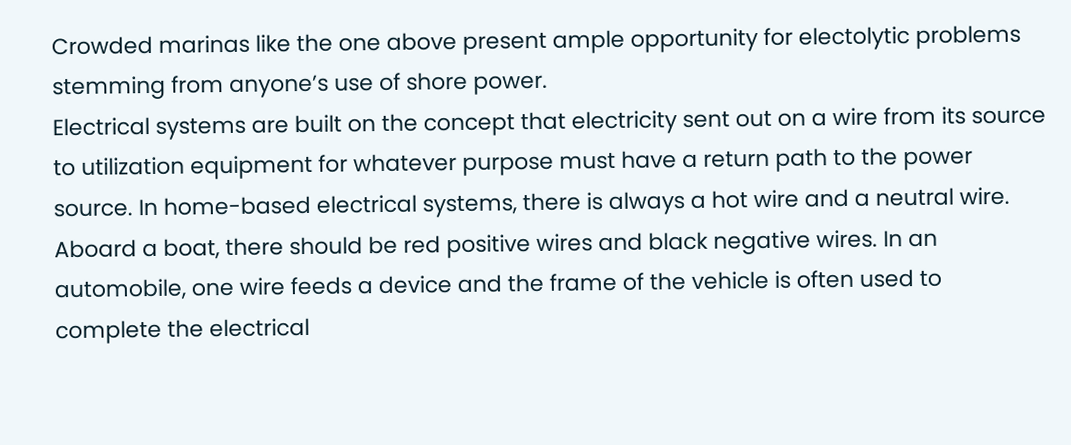Crowded marinas like the one above present ample opportunity for electolytic problems stemming from anyone’s use of shore power.
Electrical systems are built on the concept that electricity sent out on a wire from its source to utilization equipment for whatever purpose must have a return path to the power source. In home-based electrical systems, there is always a hot wire and a neutral wire. Aboard a boat, there should be red positive wires and black negative wires. In an automobile, one wire feeds a device and the frame of the vehicle is often used to complete the electrical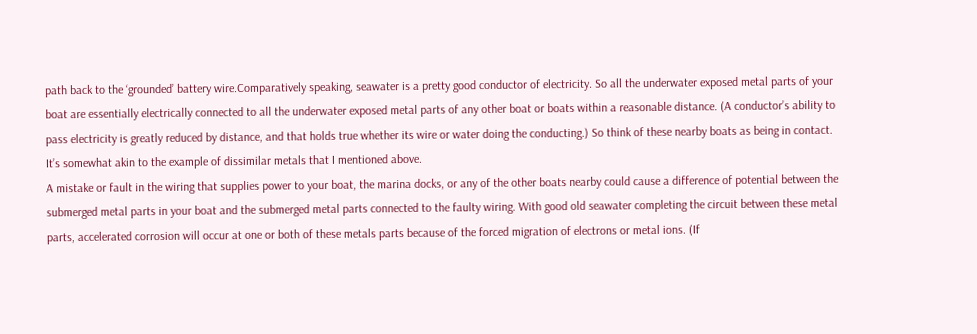path back to the ‘grounded’ battery wire.Comparatively speaking, seawater is a pretty good conductor of electricity. So all the underwater exposed metal parts of your boat are essentially electrically connected to all the underwater exposed metal parts of any other boat or boats within a reasonable distance. (A conductor’s ability to pass electricity is greatly reduced by distance, and that holds true whether its wire or water doing the conducting.) So think of these nearby boats as being in contact. It’s somewhat akin to the example of dissimilar metals that I mentioned above.
A mistake or fault in the wiring that supplies power to your boat, the marina docks, or any of the other boats nearby could cause a difference of potential between the submerged metal parts in your boat and the submerged metal parts connected to the faulty wiring. With good old seawater completing the circuit between these metal parts, accelerated corrosion will occur at one or both of these metals parts because of the forced migration of electrons or metal ions. (If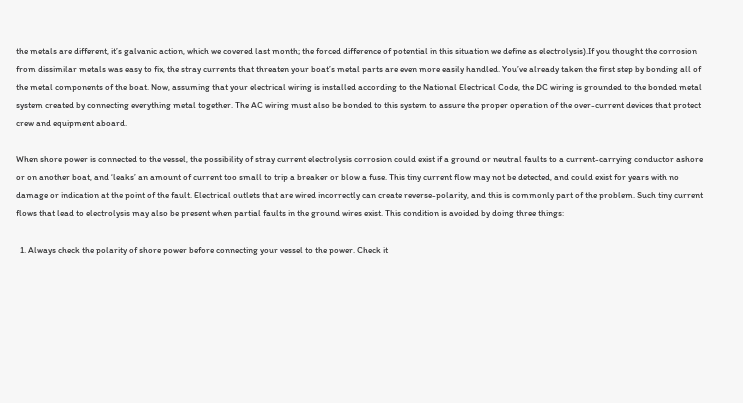the metals are different, it’s galvanic action, which we covered last month; the forced difference of potential in this situation we define as electrolysis).If you thought the corrosion from dissimilar metals was easy to fix, the stray currents that threaten your boat’s metal parts are even more easily handled. You’ve already taken the first step by bonding all of the metal components of the boat. Now, assuming that your electrical wiring is installed according to the National Electrical Code, the DC wiring is grounded to the bonded metal system created by connecting everything metal together. The AC wiring must also be bonded to this system to assure the proper operation of the over-current devices that protect crew and equipment aboard.

When shore power is connected to the vessel, the possibility of stray current electrolysis corrosion could exist if a ground or neutral faults to a current-carrying conductor ashore or on another boat, and ‘leaks’ an amount of current too small to trip a breaker or blow a fuse. This tiny current flow may not be detected, and could exist for years with no damage or indication at the point of the fault. Electrical outlets that are wired incorrectly can create reverse-polarity, and this is commonly part of the problem. Such tiny current flows that lead to electrolysis may also be present when partial faults in the ground wires exist. This condition is avoided by doing three things:

  1. Always check the polarity of shore power before connecting your vessel to the power. Check it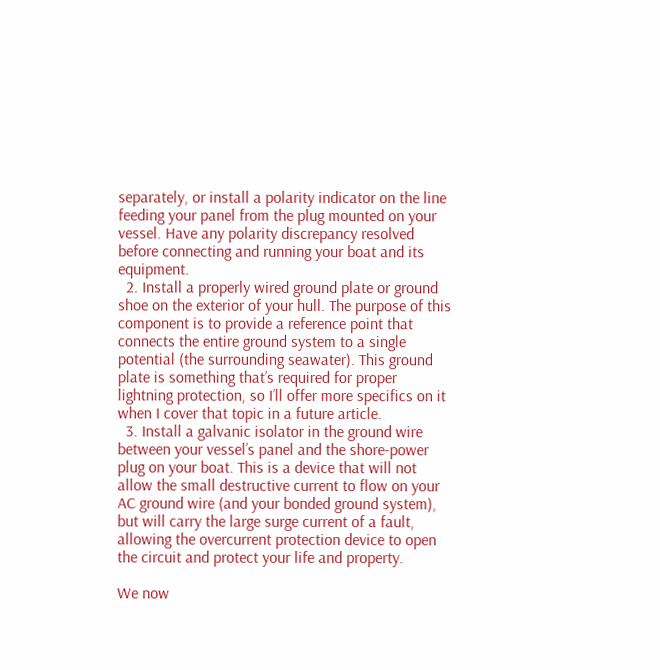separately, or install a polarity indicator on the line feeding your panel from the plug mounted on your vessel. Have any polarity discrepancy resolved before connecting and running your boat and its equipment.
  2. Install a properly wired ground plate or ground shoe on the exterior of your hull. The purpose of this component is to provide a reference point that connects the entire ground system to a single potential (the surrounding seawater). This ground plate is something that’s required for proper lightning protection, so I’ll offer more specifics on it when I cover that topic in a future article.
  3. Install a galvanic isolator in the ground wire between your vessel’s panel and the shore-power plug on your boat. This is a device that will not allow the small destructive current to flow on your AC ground wire (and your bonded ground system), but will carry the large surge current of a fault, allowing the overcurrent protection device to open the circuit and protect your life and property.

We now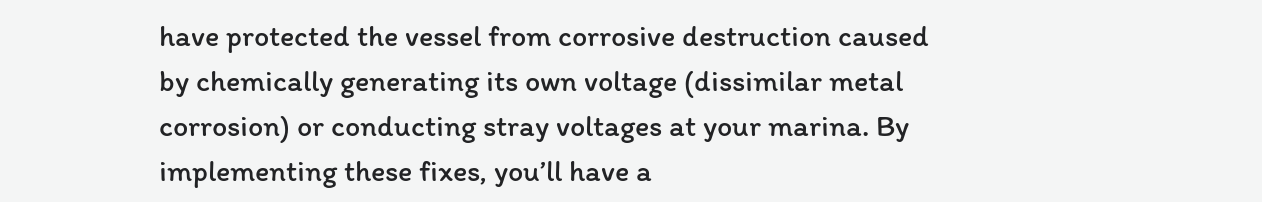have protected the vessel from corrosive destruction caused by chemically generating its own voltage (dissimilar metal corrosion) or conducting stray voltages at your marina. By implementing these fixes, you’ll have a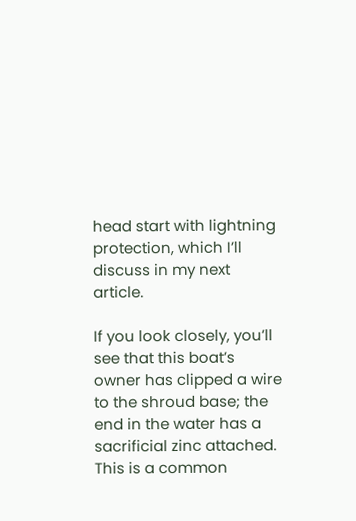head start with lightning protection, which I’ll discuss in my next article.

If you look closely, you’ll see that this boat’s owner has clipped a wire to the shroud base; the end in the water has a sacrificial zinc attached. This is a common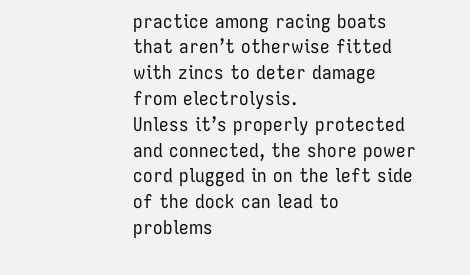practice among racing boats that aren’t otherwise fitted with zincs to deter damage from electrolysis.
Unless it’s properly protected and connected, the shore power cord plugged in on the left side of the dock can lead to problems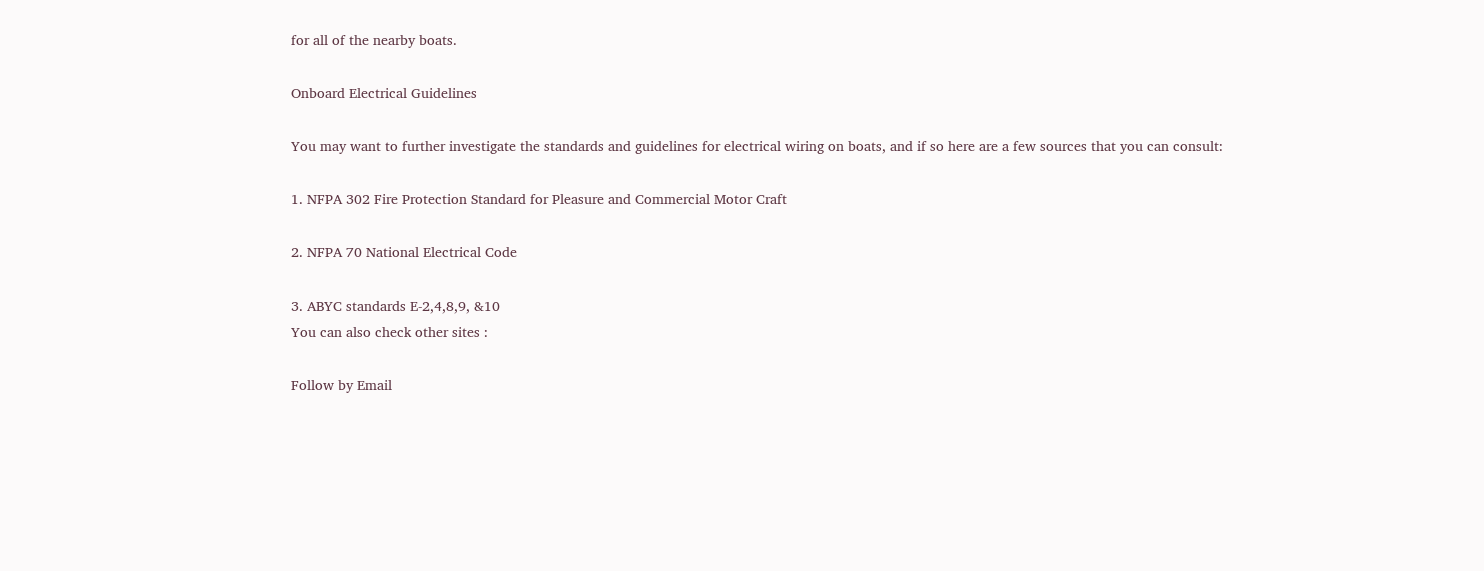for all of the nearby boats.

Onboard Electrical Guidelines

You may want to further investigate the standards and guidelines for electrical wiring on boats, and if so here are a few sources that you can consult:

1. NFPA 302 Fire Protection Standard for Pleasure and Commercial Motor Craft

2. NFPA 70 National Electrical Code

3. ABYC standards E-2,4,8,9, &10
You can also check other sites :

Follow by Email